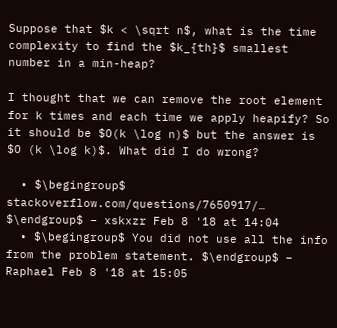Suppose that $k < \sqrt n$, what is the time complexity to find the $k_{th}$ smallest number in a min-heap?

I thought that we can remove the root element for k times and each time we apply heapify? So it should be $O(k \log n)$ but the answer is $O (k \log k)$. What did I do wrong?

  • $\begingroup$ stackoverflow.com/questions/7650917/… $\endgroup$ – xskxzr Feb 8 '18 at 14:04
  • $\begingroup$ You did not use all the info from the problem statement. $\endgroup$ – Raphael Feb 8 '18 at 15:05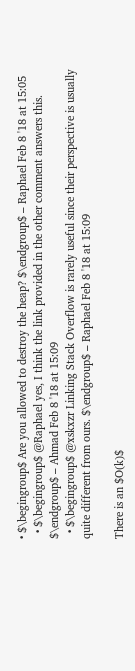• $\begingroup$ Are you allowed to destroy the heap? $\endgroup$ – Raphael Feb 8 '18 at 15:05
  • $\begingroup$ @Raphael yes, I think the link provided in the other comment answers this. $\endgroup$ – Ahmad Feb 8 '18 at 15:09
  • $\begingroup$ @xskxzr Linking Stack Overflow is rarely useful since their perspective is usually quite different from ours. $\endgroup$ – Raphael Feb 8 '18 at 15:09

There is an $O(k)$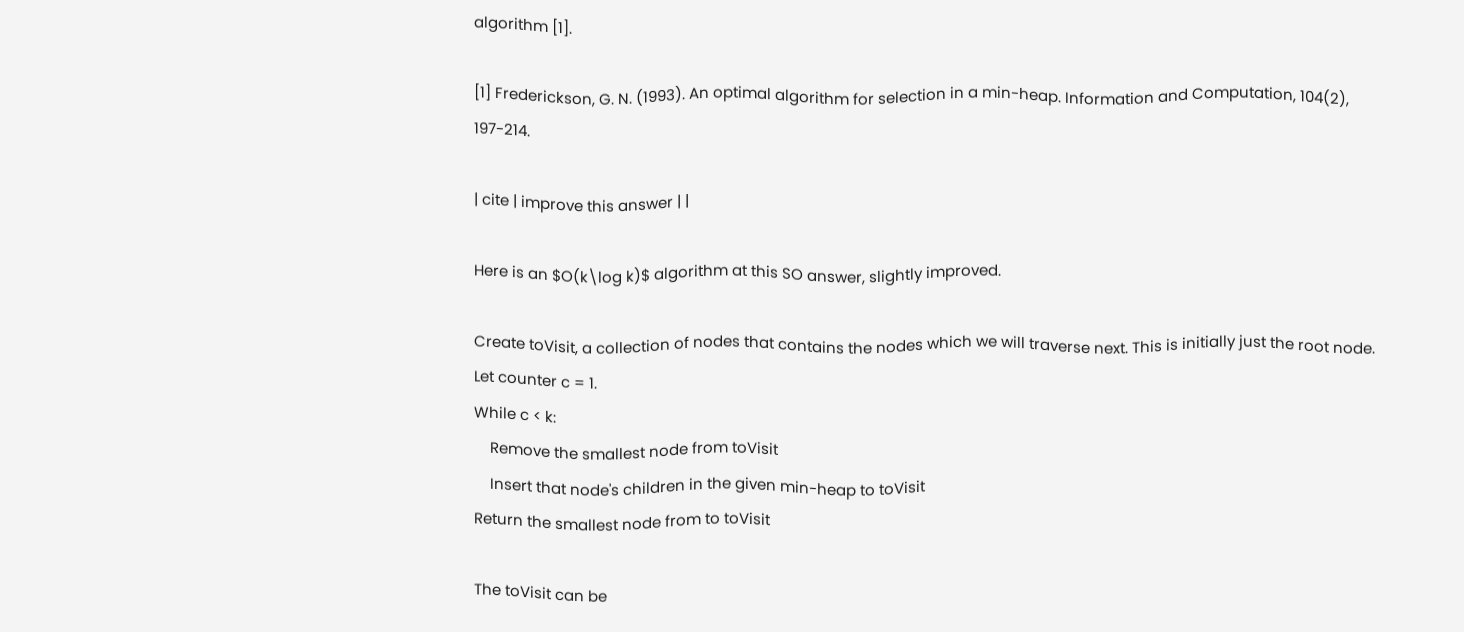algorithm [1].

[1] Frederickson, G. N. (1993). An optimal algorithm for selection in a min-heap. Information and Computation, 104(2), 197-214.

| cite | improve this answer | |

Here is an $O(k\log k)$ algorithm at this SO answer, slightly improved.

Create toVisit, a collection of nodes that contains the nodes which we will traverse next. This is initially just the root node.
Let counter c = 1.
While c < k:
    Remove the smallest node from toVisit
    Insert that node's children in the given min-heap to toVisit
Return the smallest node from to toVisit

The toVisit can be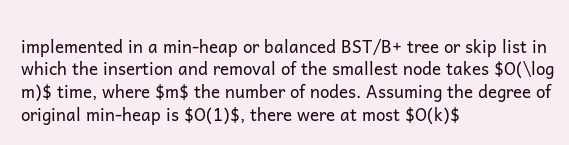implemented in a min-heap or balanced BST/B+ tree or skip list in which the insertion and removal of the smallest node takes $O(\log m)$ time, where $m$ the number of nodes. Assuming the degree of original min-heap is $O(1)$, there were at most $O(k)$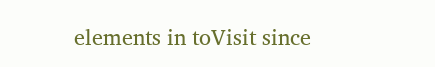elements in toVisit since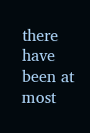there have been at most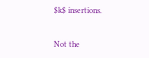$k$ insertions.


Not the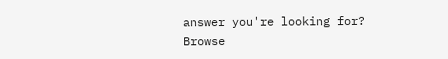answer you're looking for? Browse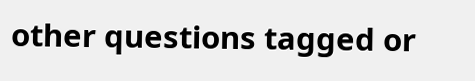other questions tagged or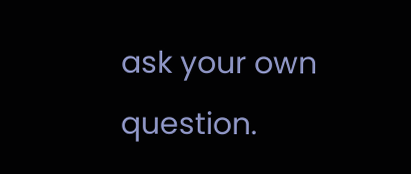ask your own question.